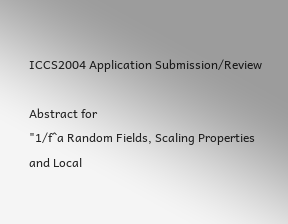ICCS2004 Application Submission/Review

Abstract for
"1/f^a Random Fields, Scaling Properties and Local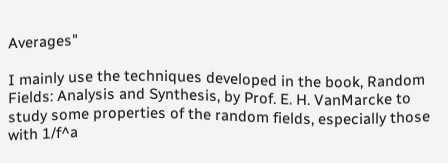Averages"

I mainly use the techniques developed in the book, Random Fields: Analysis and Synthesis, by Prof. E. H. VanMarcke to study some properties of the random fields, especially those with 1/f^a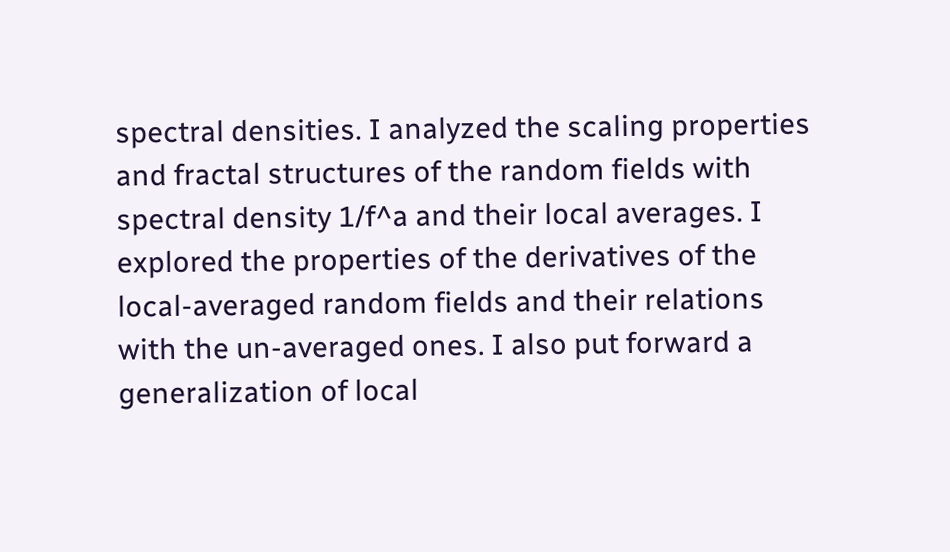spectral densities. I analyzed the scaling properties and fractal structures of the random fields with spectral density 1/f^a and their local averages. I explored the properties of the derivatives of the local-averaged random fields and their relations with the un-averaged ones. I also put forward a generalization of local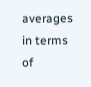averages in terms of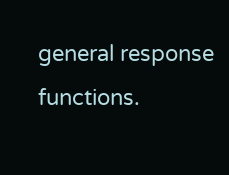general response functions.